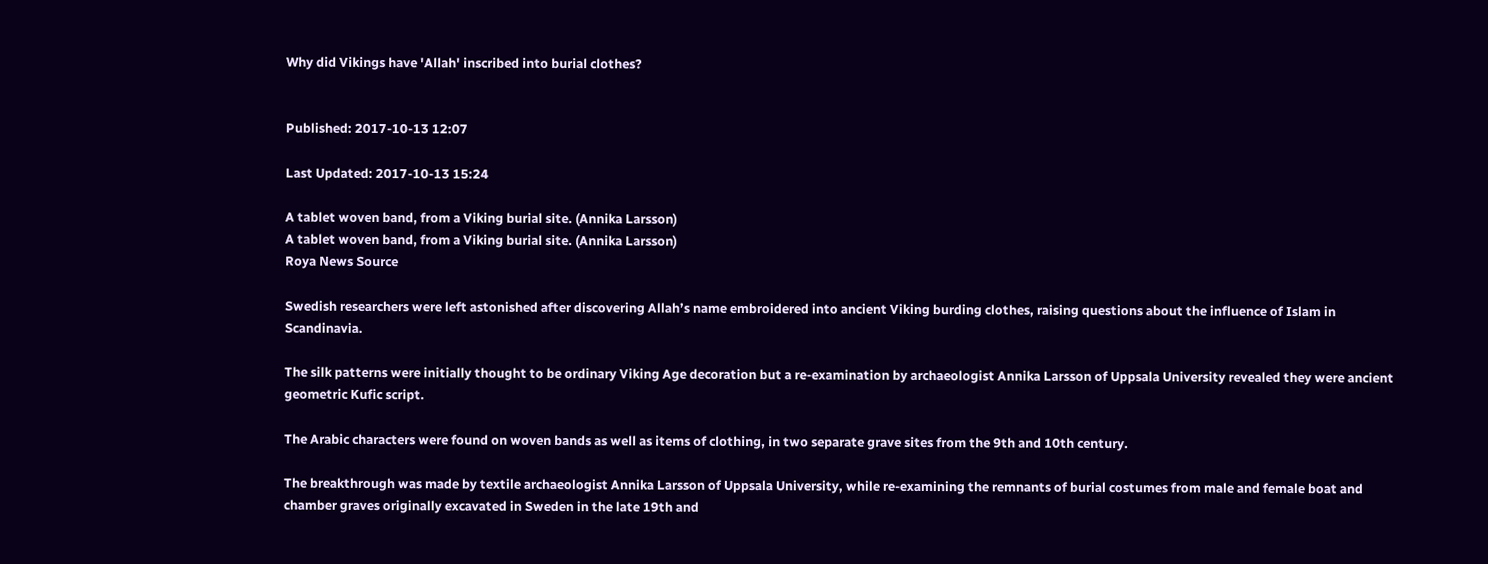Why did Vikings have 'Allah' inscribed into burial clothes?


Published: 2017-10-13 12:07

Last Updated: 2017-10-13 15:24

A tablet woven band, from a Viking burial site. (Annika Larsson)
A tablet woven band, from a Viking burial site. (Annika Larsson)
Roya News Source

Swedish researchers were left astonished after discovering Allah’s name embroidered into ancient Viking burding clothes, raising questions about the influence of Islam in Scandinavia.

The silk patterns were initially thought to be ordinary Viking Age decoration but a re-examination by archaeologist Annika Larsson of Uppsala University revealed they were ancient geometric Kufic script.

The Arabic characters were found on woven bands as well as items of clothing, in two separate grave sites from the 9th and 10th century.

The breakthrough was made by textile archaeologist Annika Larsson of Uppsala University, while re-examining the remnants of burial costumes from male and female boat and chamber graves originally excavated in Sweden in the late 19th and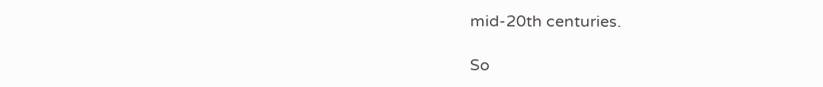mid-20th centuries.

So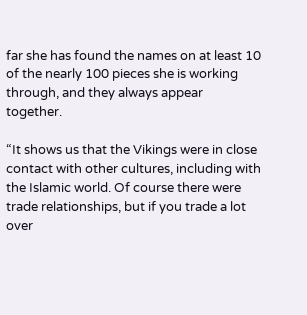far she has found the names on at least 10 of the nearly 100 pieces she is working through, and they always appear together.

“It shows us that the Vikings were in close contact with other cultures, including with the Islamic world. Of course there were trade relationships, but if you trade a lot over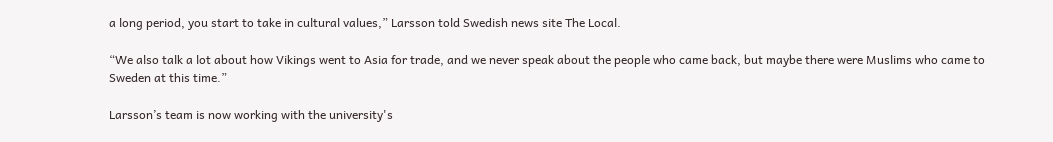a long period, you start to take in cultural values,” Larsson told Swedish news site The Local.

“We also talk a lot about how Vikings went to Asia for trade, and we never speak about the people who came back, but maybe there were Muslims who came to Sweden at this time.”

Larsson’s team is now working with the university's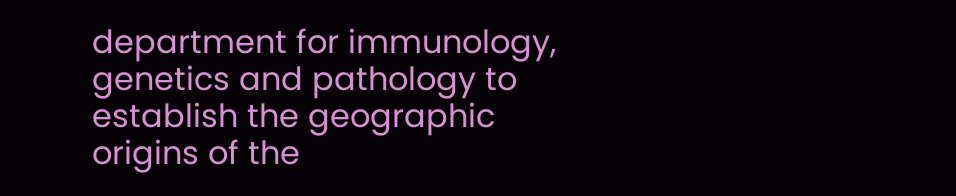department for immunology, genetics and pathology to establish the geographic origins of the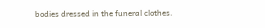bodies dressed in the funeral clothes.